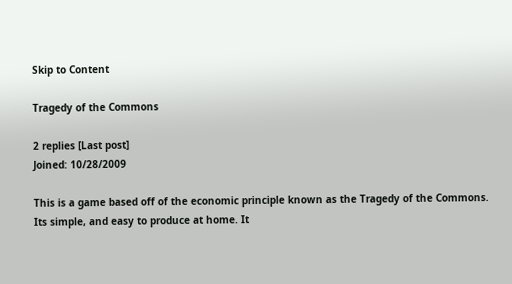Skip to Content

Tragedy of the Commons

2 replies [Last post]
Joined: 10/28/2009

This is a game based off of the economic principle known as the Tragedy of the Commons. Its simple, and easy to produce at home. It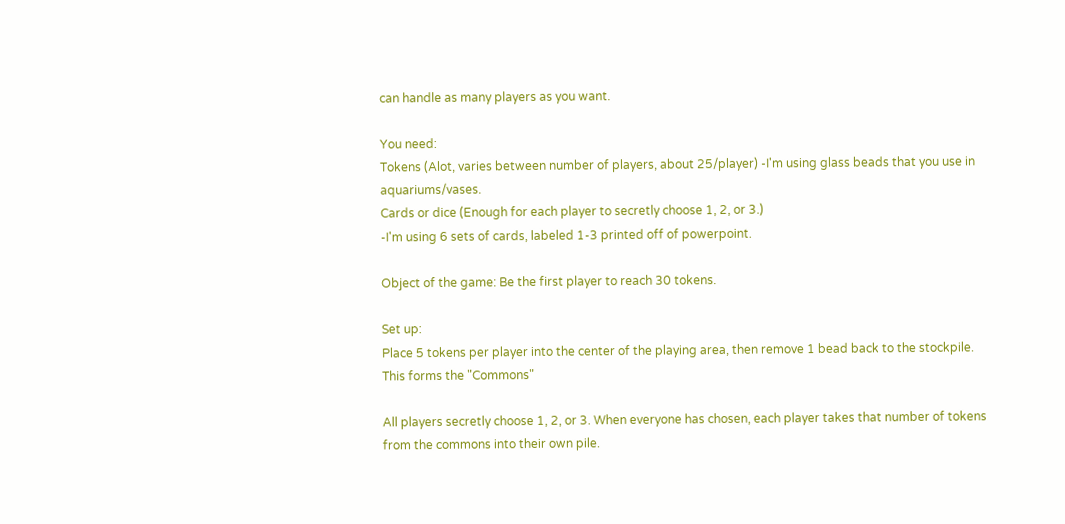can handle as many players as you want.

You need:
Tokens (Alot, varies between number of players, about 25/player) -I'm using glass beads that you use in aquariums/vases.
Cards or dice (Enough for each player to secretly choose 1, 2, or 3.)
-I'm using 6 sets of cards, labeled 1-3 printed off of powerpoint.

Object of the game: Be the first player to reach 30 tokens.

Set up:
Place 5 tokens per player into the center of the playing area, then remove 1 bead back to the stockpile. This forms the "Commons"

All players secretly choose 1, 2, or 3. When everyone has chosen, each player takes that number of tokens from the commons into their own pile.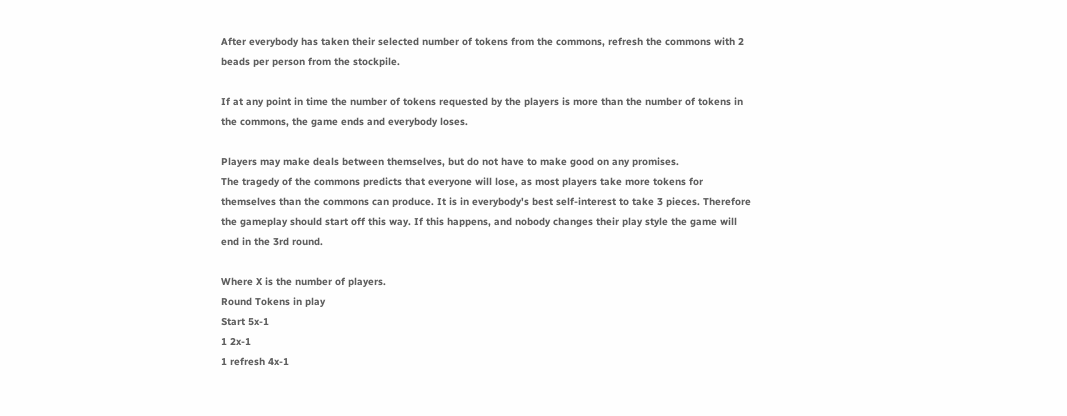After everybody has taken their selected number of tokens from the commons, refresh the commons with 2 beads per person from the stockpile.

If at any point in time the number of tokens requested by the players is more than the number of tokens in the commons, the game ends and everybody loses.

Players may make deals between themselves, but do not have to make good on any promises.
The tragedy of the commons predicts that everyone will lose, as most players take more tokens for themselves than the commons can produce. It is in everybody's best self-interest to take 3 pieces. Therefore the gameplay should start off this way. If this happens, and nobody changes their play style the game will end in the 3rd round.

Where X is the number of players.
Round Tokens in play
Start 5x-1
1 2x-1
1 refresh 4x-1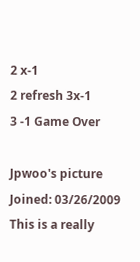2 x-1
2 refresh 3x-1
3 -1 Game Over

Jpwoo's picture
Joined: 03/26/2009
This is a really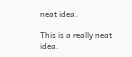neat idea.

This is a really neat idea.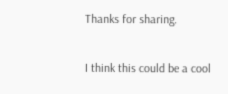Thanks for sharing.

I think this could be a cool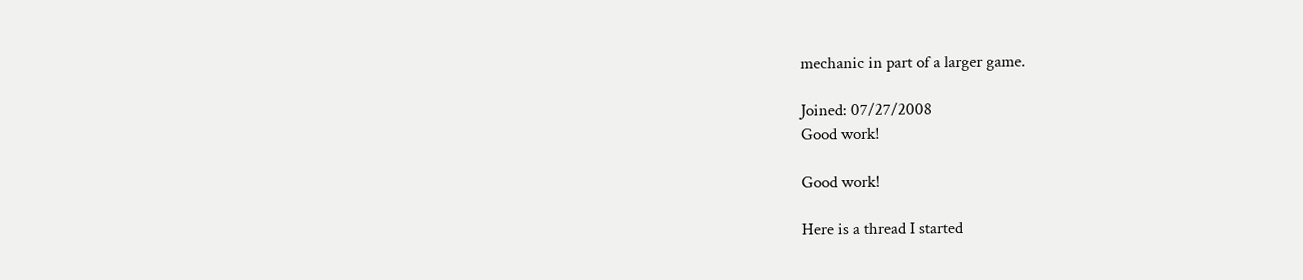mechanic in part of a larger game.

Joined: 07/27/2008
Good work!

Good work!

Here is a thread I started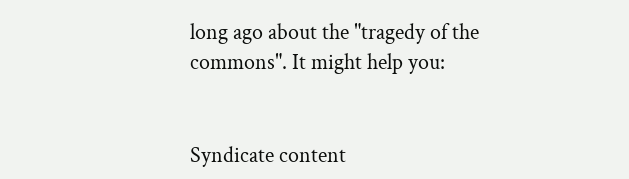long ago about the "tragedy of the commons". It might help you:


Syndicate content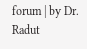forum | by Dr. Radut